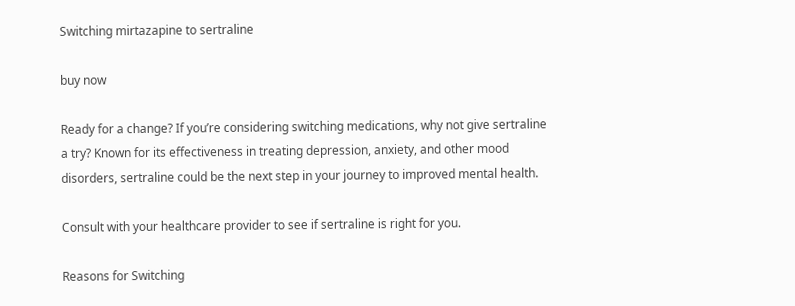Switching mirtazapine to sertraline

buy now

Ready for a change? If you’re considering switching medications, why not give sertraline a try? Known for its effectiveness in treating depression, anxiety, and other mood disorders, sertraline could be the next step in your journey to improved mental health.

Consult with your healthcare provider to see if sertraline is right for you.

Reasons for Switching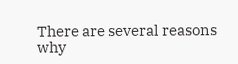There are several reasons why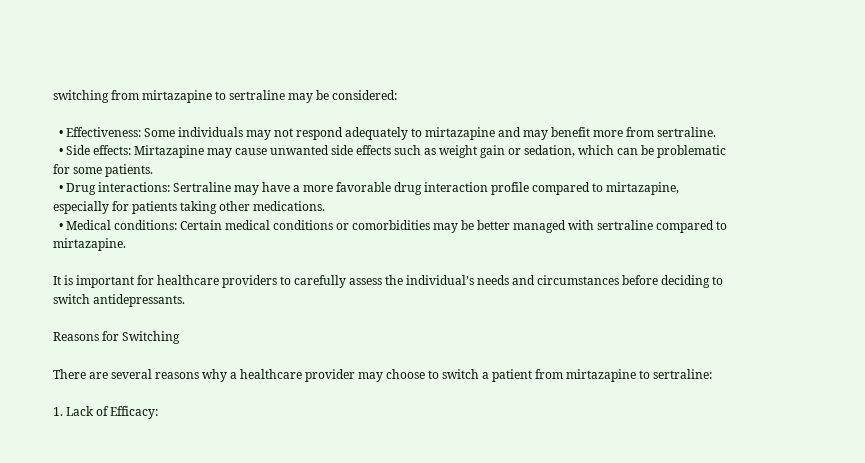switching from mirtazapine to sertraline may be considered:

  • Effectiveness: Some individuals may not respond adequately to mirtazapine and may benefit more from sertraline.
  • Side effects: Mirtazapine may cause unwanted side effects such as weight gain or sedation, which can be problematic for some patients.
  • Drug interactions: Sertraline may have a more favorable drug interaction profile compared to mirtazapine, especially for patients taking other medications.
  • Medical conditions: Certain medical conditions or comorbidities may be better managed with sertraline compared to mirtazapine.

It is important for healthcare providers to carefully assess the individual’s needs and circumstances before deciding to switch antidepressants.

Reasons for Switching

There are several reasons why a healthcare provider may choose to switch a patient from mirtazapine to sertraline:

1. Lack of Efficacy: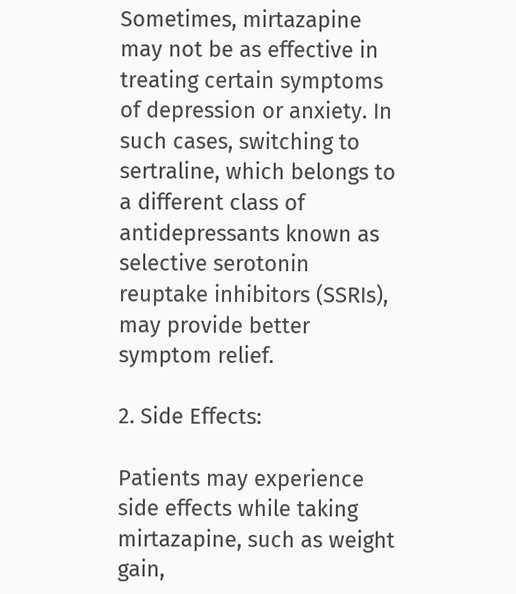Sometimes, mirtazapine may not be as effective in treating certain symptoms of depression or anxiety. In such cases, switching to sertraline, which belongs to a different class of antidepressants known as selective serotonin reuptake inhibitors (SSRIs), may provide better symptom relief.

2. Side Effects:

Patients may experience side effects while taking mirtazapine, such as weight gain,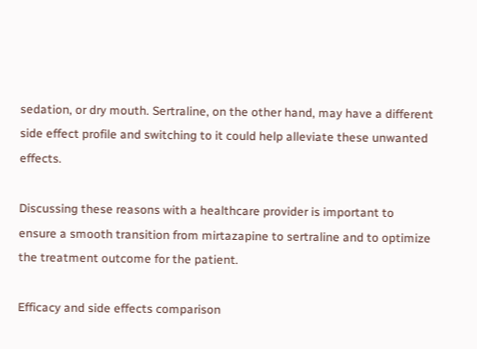sedation, or dry mouth. Sertraline, on the other hand, may have a different side effect profile and switching to it could help alleviate these unwanted effects.

Discussing these reasons with a healthcare provider is important to ensure a smooth transition from mirtazapine to sertraline and to optimize the treatment outcome for the patient.

Efficacy and side effects comparison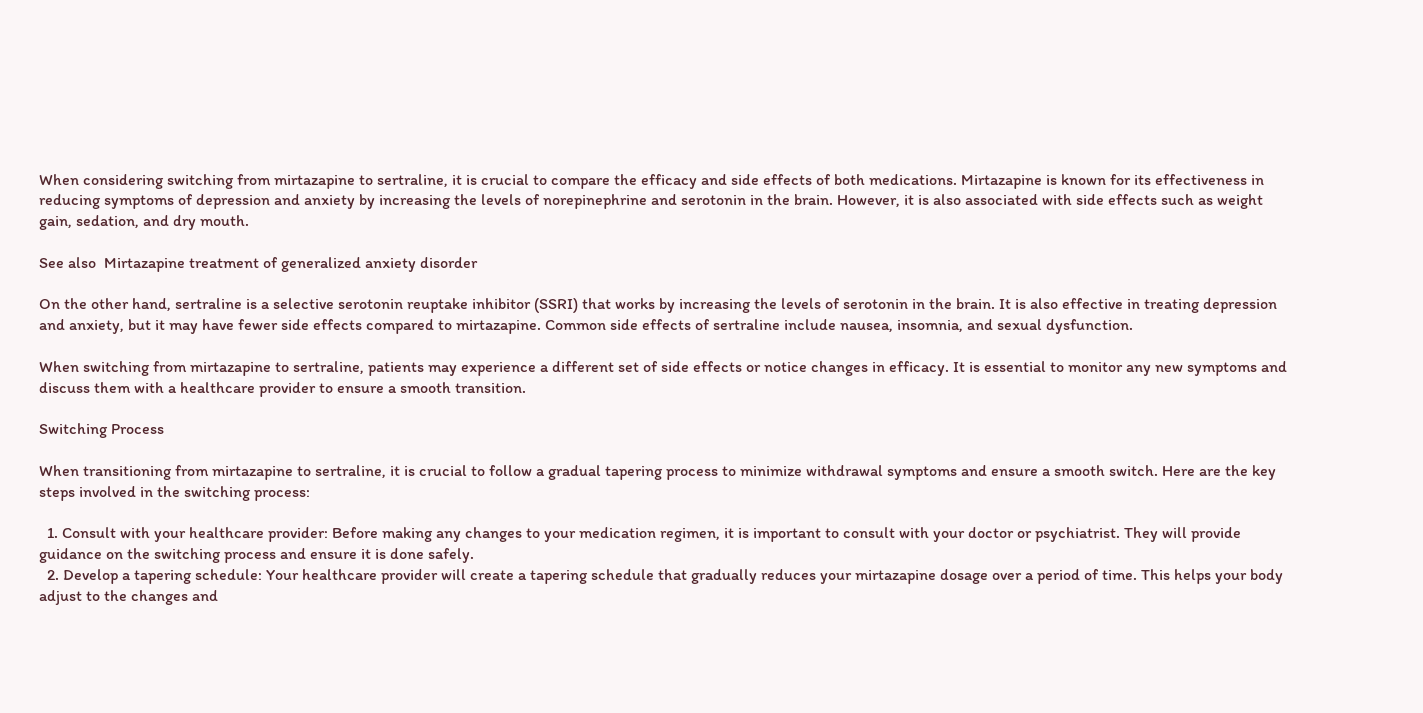When considering switching from mirtazapine to sertraline, it is crucial to compare the efficacy and side effects of both medications. Mirtazapine is known for its effectiveness in reducing symptoms of depression and anxiety by increasing the levels of norepinephrine and serotonin in the brain. However, it is also associated with side effects such as weight gain, sedation, and dry mouth.

See also  Mirtazapine treatment of generalized anxiety disorder

On the other hand, sertraline is a selective serotonin reuptake inhibitor (SSRI) that works by increasing the levels of serotonin in the brain. It is also effective in treating depression and anxiety, but it may have fewer side effects compared to mirtazapine. Common side effects of sertraline include nausea, insomnia, and sexual dysfunction.

When switching from mirtazapine to sertraline, patients may experience a different set of side effects or notice changes in efficacy. It is essential to monitor any new symptoms and discuss them with a healthcare provider to ensure a smooth transition.

Switching Process

When transitioning from mirtazapine to sertraline, it is crucial to follow a gradual tapering process to minimize withdrawal symptoms and ensure a smooth switch. Here are the key steps involved in the switching process:

  1. Consult with your healthcare provider: Before making any changes to your medication regimen, it is important to consult with your doctor or psychiatrist. They will provide guidance on the switching process and ensure it is done safely.
  2. Develop a tapering schedule: Your healthcare provider will create a tapering schedule that gradually reduces your mirtazapine dosage over a period of time. This helps your body adjust to the changes and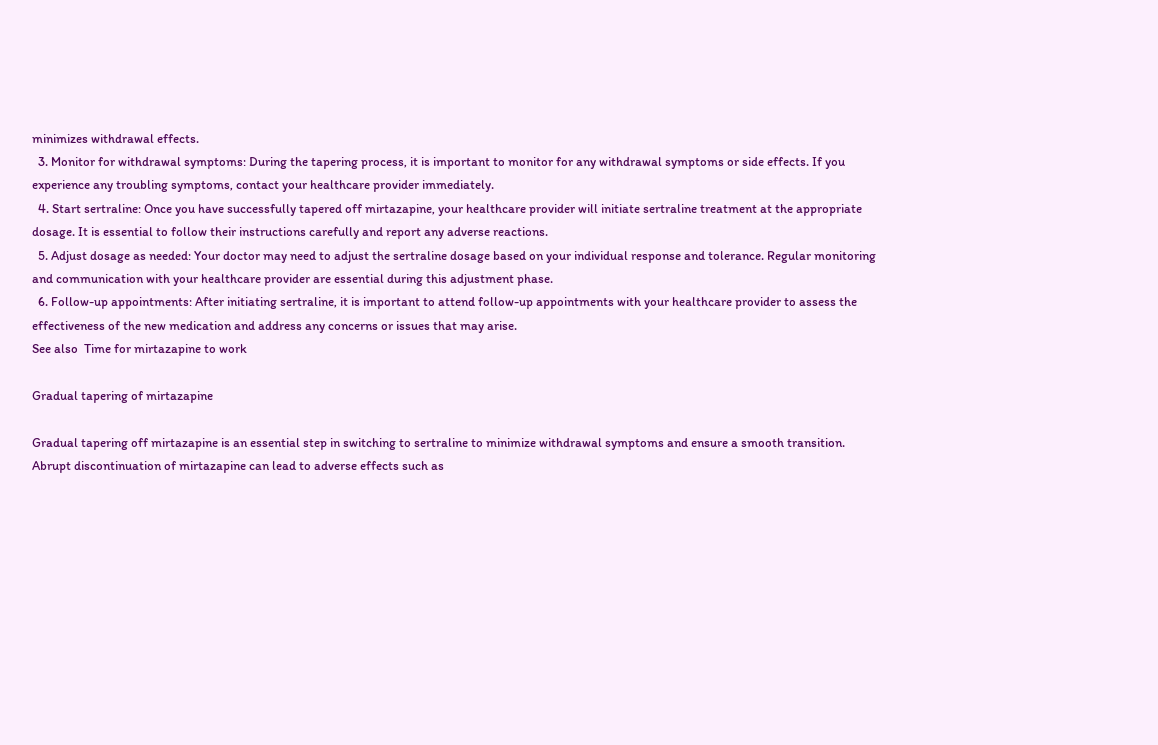minimizes withdrawal effects.
  3. Monitor for withdrawal symptoms: During the tapering process, it is important to monitor for any withdrawal symptoms or side effects. If you experience any troubling symptoms, contact your healthcare provider immediately.
  4. Start sertraline: Once you have successfully tapered off mirtazapine, your healthcare provider will initiate sertraline treatment at the appropriate dosage. It is essential to follow their instructions carefully and report any adverse reactions.
  5. Adjust dosage as needed: Your doctor may need to adjust the sertraline dosage based on your individual response and tolerance. Regular monitoring and communication with your healthcare provider are essential during this adjustment phase.
  6. Follow-up appointments: After initiating sertraline, it is important to attend follow-up appointments with your healthcare provider to assess the effectiveness of the new medication and address any concerns or issues that may arise.
See also  Time for mirtazapine to work

Gradual tapering of mirtazapine

Gradual tapering off mirtazapine is an essential step in switching to sertraline to minimize withdrawal symptoms and ensure a smooth transition. Abrupt discontinuation of mirtazapine can lead to adverse effects such as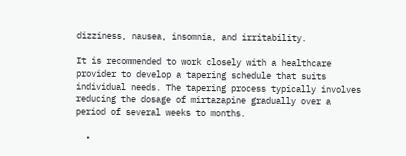dizziness, nausea, insomnia, and irritability.

It is recommended to work closely with a healthcare provider to develop a tapering schedule that suits individual needs. The tapering process typically involves reducing the dosage of mirtazapine gradually over a period of several weeks to months.

  •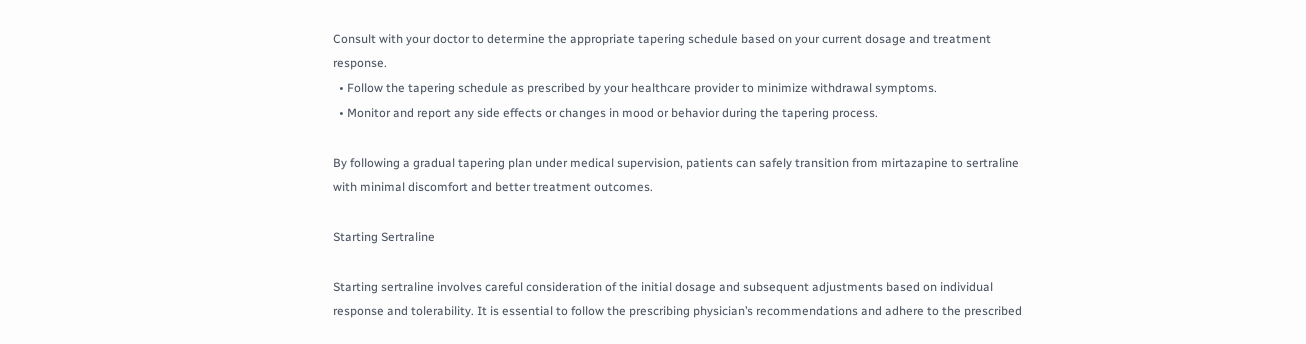Consult with your doctor to determine the appropriate tapering schedule based on your current dosage and treatment response.
  • Follow the tapering schedule as prescribed by your healthcare provider to minimize withdrawal symptoms.
  • Monitor and report any side effects or changes in mood or behavior during the tapering process.

By following a gradual tapering plan under medical supervision, patients can safely transition from mirtazapine to sertraline with minimal discomfort and better treatment outcomes.

Starting Sertraline

Starting sertraline involves careful consideration of the initial dosage and subsequent adjustments based on individual response and tolerability. It is essential to follow the prescribing physician’s recommendations and adhere to the prescribed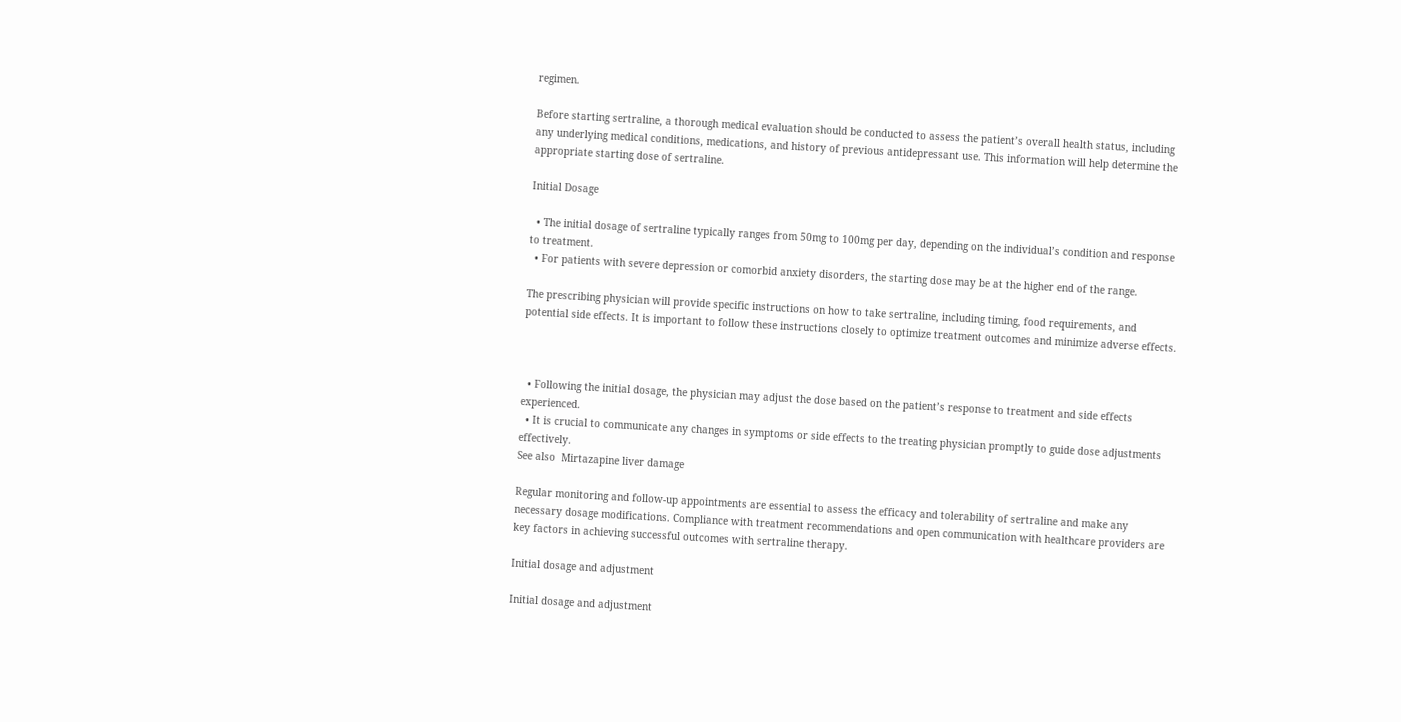regimen.

Before starting sertraline, a thorough medical evaluation should be conducted to assess the patient’s overall health status, including any underlying medical conditions, medications, and history of previous antidepressant use. This information will help determine the appropriate starting dose of sertraline.

Initial Dosage

  • The initial dosage of sertraline typically ranges from 50mg to 100mg per day, depending on the individual’s condition and response to treatment.
  • For patients with severe depression or comorbid anxiety disorders, the starting dose may be at the higher end of the range.

The prescribing physician will provide specific instructions on how to take sertraline, including timing, food requirements, and potential side effects. It is important to follow these instructions closely to optimize treatment outcomes and minimize adverse effects.



  • Following the initial dosage, the physician may adjust the dose based on the patient’s response to treatment and side effects experienced.
  • It is crucial to communicate any changes in symptoms or side effects to the treating physician promptly to guide dose adjustments effectively.
See also  Mirtazapine liver damage

Regular monitoring and follow-up appointments are essential to assess the efficacy and tolerability of sertraline and make any necessary dosage modifications. Compliance with treatment recommendations and open communication with healthcare providers are key factors in achieving successful outcomes with sertraline therapy.

Initial dosage and adjustment

Initial dosage and adjustment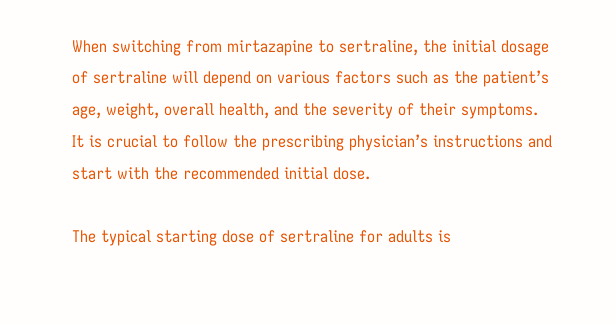When switching from mirtazapine to sertraline, the initial dosage of sertraline will depend on various factors such as the patient’s age, weight, overall health, and the severity of their symptoms. It is crucial to follow the prescribing physician’s instructions and start with the recommended initial dose.

The typical starting dose of sertraline for adults is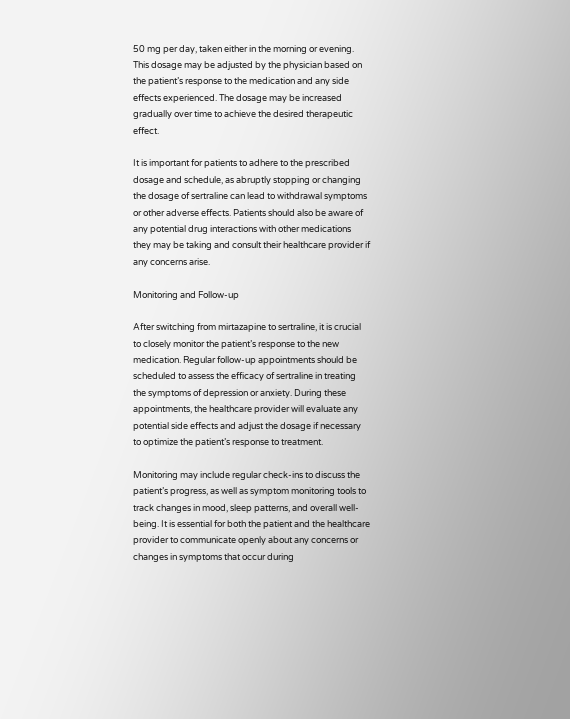50 mg per day, taken either in the morning or evening. This dosage may be adjusted by the physician based on the patient’s response to the medication and any side effects experienced. The dosage may be increased gradually over time to achieve the desired therapeutic effect.

It is important for patients to adhere to the prescribed dosage and schedule, as abruptly stopping or changing the dosage of sertraline can lead to withdrawal symptoms or other adverse effects. Patients should also be aware of any potential drug interactions with other medications they may be taking and consult their healthcare provider if any concerns arise.

Monitoring and Follow-up

After switching from mirtazapine to sertraline, it is crucial to closely monitor the patient’s response to the new medication. Regular follow-up appointments should be scheduled to assess the efficacy of sertraline in treating the symptoms of depression or anxiety. During these appointments, the healthcare provider will evaluate any potential side effects and adjust the dosage if necessary to optimize the patient’s response to treatment.

Monitoring may include regular check-ins to discuss the patient’s progress, as well as symptom monitoring tools to track changes in mood, sleep patterns, and overall well-being. It is essential for both the patient and the healthcare provider to communicate openly about any concerns or changes in symptoms that occur during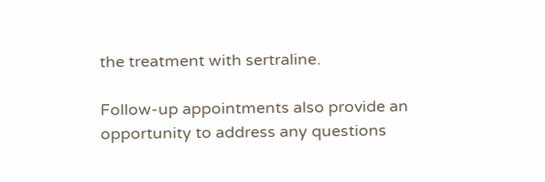the treatment with sertraline.

Follow-up appointments also provide an opportunity to address any questions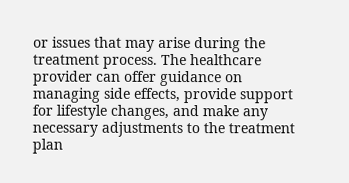or issues that may arise during the treatment process. The healthcare provider can offer guidance on managing side effects, provide support for lifestyle changes, and make any necessary adjustments to the treatment plan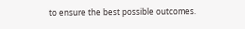to ensure the best possible outcomes.